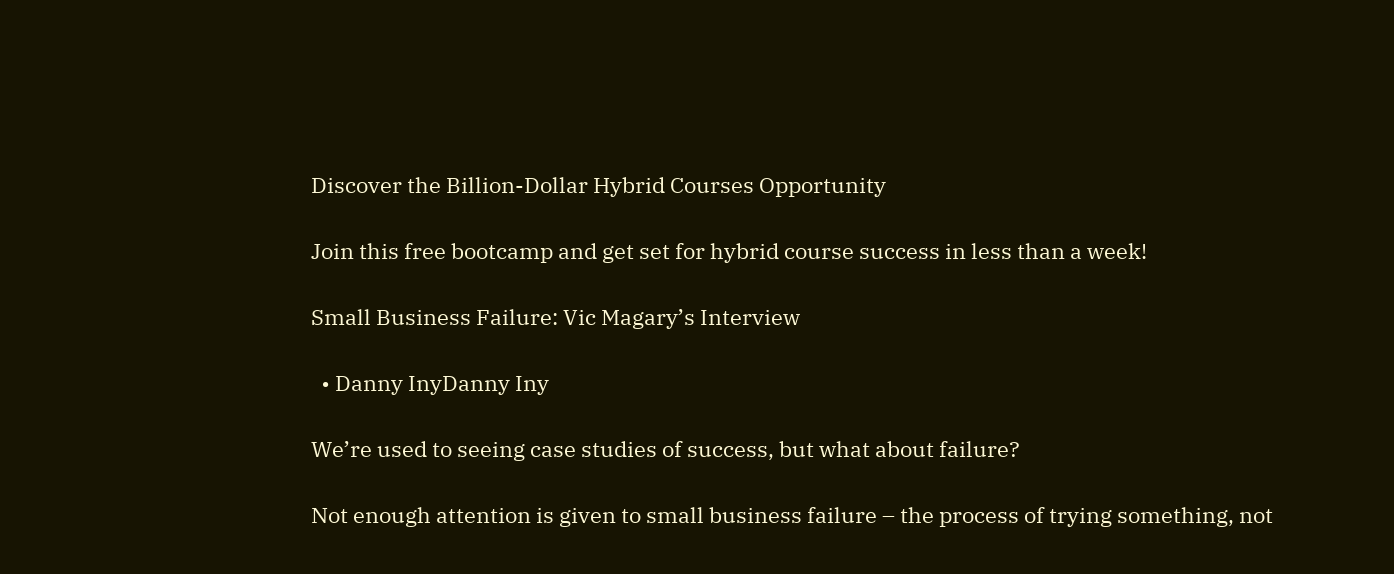Discover the Billion-Dollar Hybrid Courses Opportunity

Join this free bootcamp and get set for hybrid course success in less than a week!

Small Business Failure: Vic Magary’s Interview

  • Danny InyDanny Iny

We’re used to seeing case studies of success, but what about failure?

Not enough attention is given to small business failure – the process of trying something, not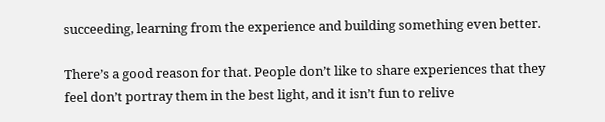succeeding, learning from the experience and building something even better.

There’s a good reason for that. People don’t like to share experiences that they feel don’t portray them in the best light, and it isn’t fun to relive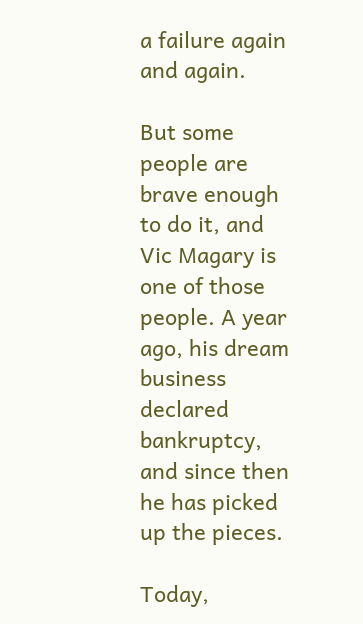a failure again and again.

But some people are brave enough to do it, and Vic Magary is one of those people. A year ago, his dream business declared bankruptcy, and since then he has picked up the pieces.

Today,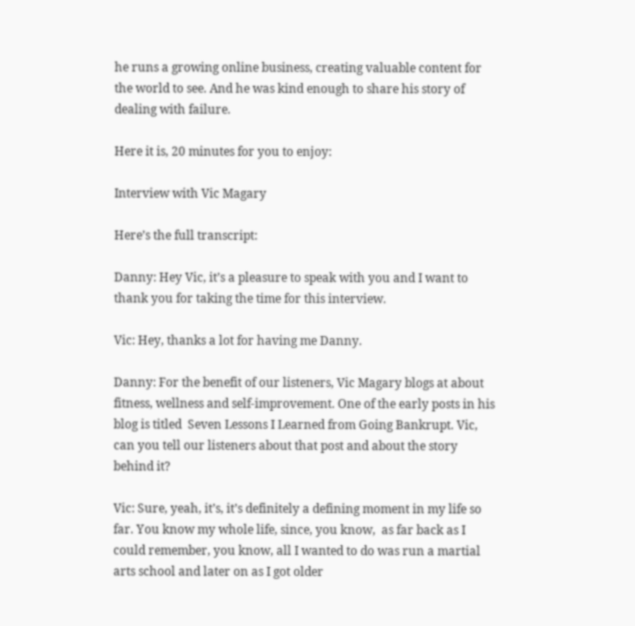he runs a growing online business, creating valuable content for the world to see. And he was kind enough to share his story of dealing with failure.

Here it is, 20 minutes for you to enjoy:

Interview with Vic Magary

Here’s the full transcript:

Danny: Hey Vic, it’s a pleasure to speak with you and I want to thank you for taking the time for this interview.

Vic: Hey, thanks a lot for having me Danny.

Danny: For the benefit of our listeners, Vic Magary blogs at about fitness, wellness and self-improvement. One of the early posts in his blog is titled  Seven Lessons I Learned from Going Bankrupt. Vic, can you tell our listeners about that post and about the story behind it?

Vic: Sure, yeah, it’s, it’s definitely a defining moment in my life so far. You know my whole life, since, you know,  as far back as I could remember, you know, all I wanted to do was run a martial arts school and later on as I got older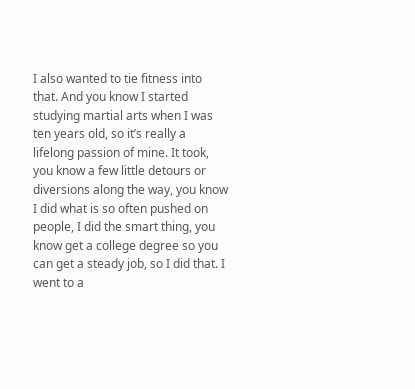I also wanted to tie fitness into that. And you know I started studying martial arts when I was ten years old, so it’s really a lifelong passion of mine. It took, you know a few little detours or diversions along the way, you know I did what is so often pushed on people, I did the smart thing, you know get a college degree so you can get a steady job, so I did that. I went to a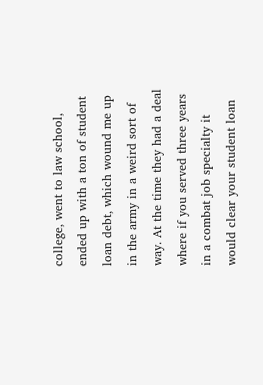college, went to law school, ended up with a ton of student loan debt, which wound me up in the army in a weird sort of way. At the time they had a deal where if you served three years in a combat job specialty it would clear your student loan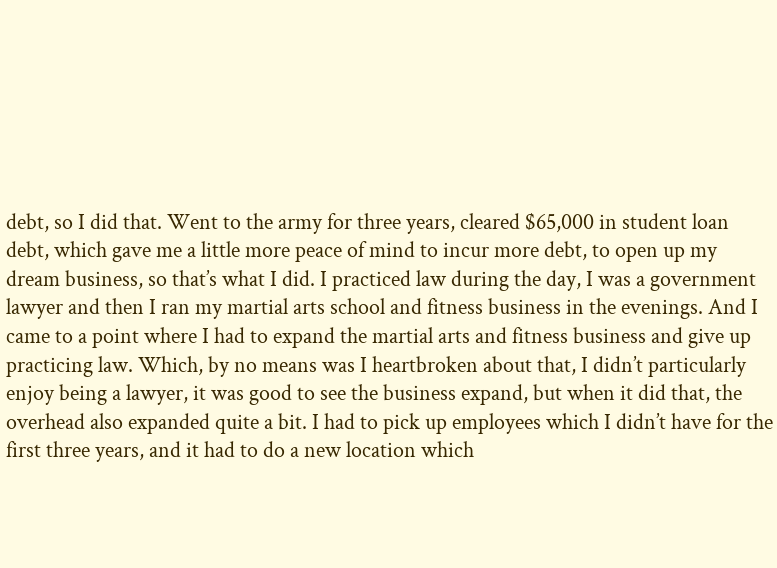debt, so I did that. Went to the army for three years, cleared $65,000 in student loan debt, which gave me a little more peace of mind to incur more debt, to open up my dream business, so that’s what I did. I practiced law during the day, I was a government lawyer and then I ran my martial arts school and fitness business in the evenings. And I came to a point where I had to expand the martial arts and fitness business and give up practicing law. Which, by no means was I heartbroken about that, I didn’t particularly enjoy being a lawyer, it was good to see the business expand, but when it did that, the overhead also expanded quite a bit. I had to pick up employees which I didn’t have for the first three years, and it had to do a new location which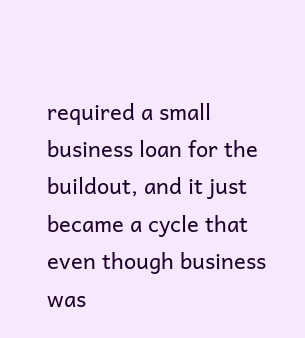required a small business loan for the buildout, and it just became a cycle that even though business was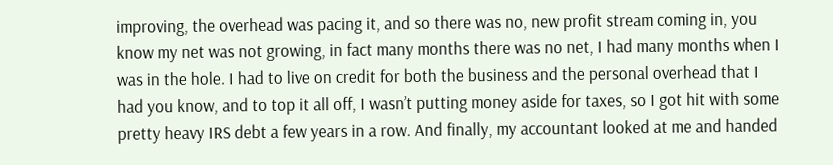improving, the overhead was pacing it, and so there was no, new profit stream coming in, you know my net was not growing, in fact many months there was no net, I had many months when I was in the hole. I had to live on credit for both the business and the personal overhead that I had you know, and to top it all off, I wasn’t putting money aside for taxes, so I got hit with some pretty heavy IRS debt a few years in a row. And finally, my accountant looked at me and handed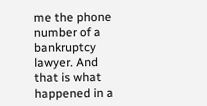me the phone number of a bankruptcy lawyer. And that is what happened in a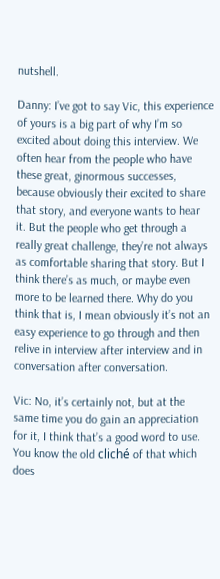nutshell.

Danny: I’ve got to say Vic, this experience of yours is a big part of why I’m so excited about doing this interview. We often hear from the people who have these great, ginormous successes, because obviously their excited to share that story, and everyone wants to hear it. But the people who get through a really great challenge, they’re not always as comfortable sharing that story. But I think there’s as much, or maybe even more to be learned there. Why do you think that is, I mean obviously it’s not an easy experience to go through and then relive in interview after interview and in conversation after conversation.

Vic: No, it’s certainly not, but at the same time you do gain an appreciation for it, I think that’s a good word to use. You know the old cliché of that which does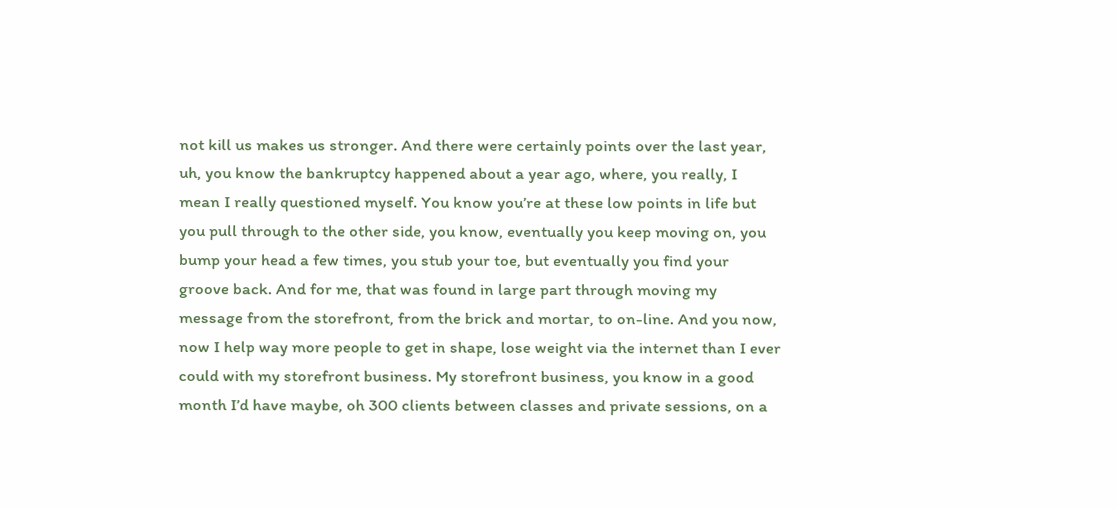not kill us makes us stronger. And there were certainly points over the last year, uh, you know the bankruptcy happened about a year ago, where, you really, I mean I really questioned myself. You know you’re at these low points in life but you pull through to the other side, you know, eventually you keep moving on, you bump your head a few times, you stub your toe, but eventually you find your groove back. And for me, that was found in large part through moving my message from the storefront, from the brick and mortar, to on-line. And you now, now I help way more people to get in shape, lose weight via the internet than I ever could with my storefront business. My storefront business, you know in a good month I’d have maybe, oh 300 clients between classes and private sessions, on a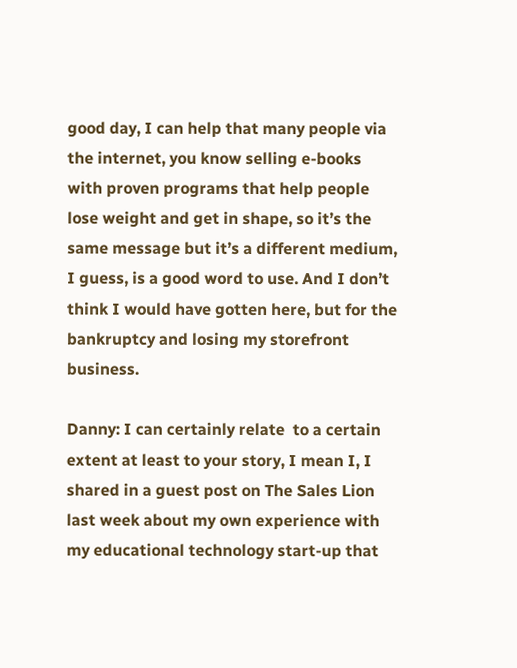good day, I can help that many people via the internet, you know selling e-books with proven programs that help people lose weight and get in shape, so it’s the same message but it’s a different medium, I guess, is a good word to use. And I don’t think I would have gotten here, but for the bankruptcy and losing my storefront business.

Danny: I can certainly relate  to a certain extent at least to your story, I mean I, I shared in a guest post on The Sales Lion last week about my own experience with my educational technology start-up that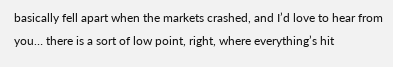basically fell apart when the markets crashed, and I’d love to hear from you… there is a sort of low point, right, where everything’s hit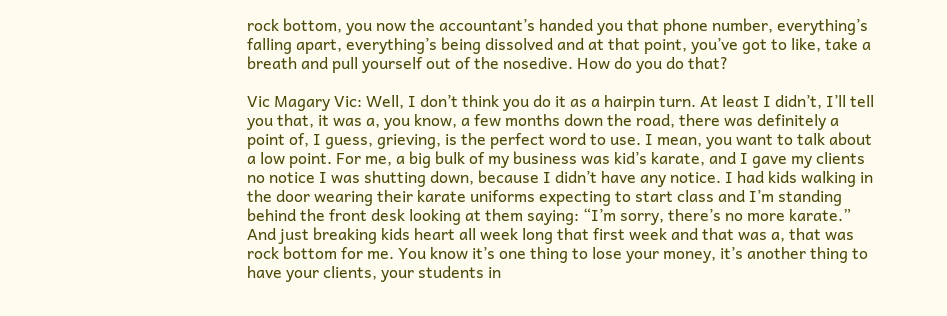rock bottom, you now the accountant’s handed you that phone number, everything’s falling apart, everything’s being dissolved and at that point, you’ve got to like, take a breath and pull yourself out of the nosedive. How do you do that?

Vic Magary Vic: Well, I don’t think you do it as a hairpin turn. At least I didn’t, I’ll tell you that, it was a, you know, a few months down the road, there was definitely a point of, I guess, grieving, is the perfect word to use. I mean, you want to talk about a low point. For me, a big bulk of my business was kid’s karate, and I gave my clients no notice I was shutting down, because I didn’t have any notice. I had kids walking in the door wearing their karate uniforms expecting to start class and I’m standing behind the front desk looking at them saying: “I’m sorry, there’s no more karate.” And just breaking kids heart all week long that first week and that was a, that was rock bottom for me. You know it’s one thing to lose your money, it’s another thing to have your clients, your students in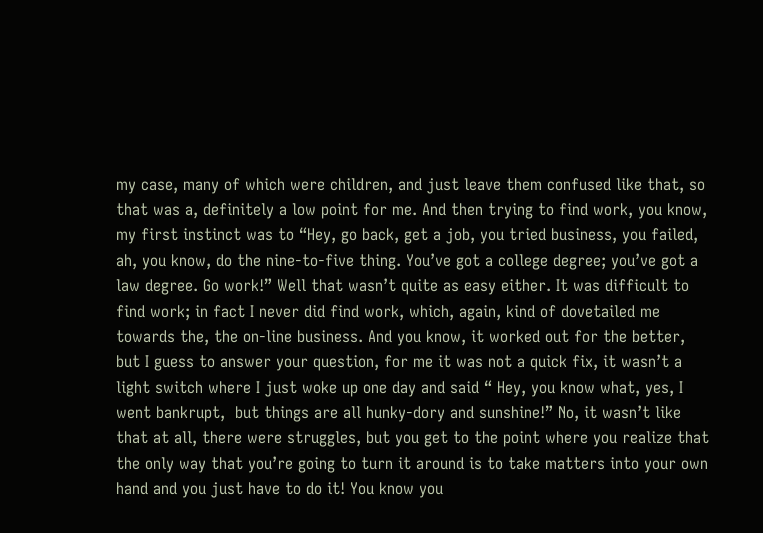my case, many of which were children, and just leave them confused like that, so that was a, definitely a low point for me. And then trying to find work, you know, my first instinct was to “Hey, go back, get a job, you tried business, you failed, ah, you know, do the nine-to-five thing. You’ve got a college degree; you’ve got a law degree. Go work!” Well that wasn’t quite as easy either. It was difficult to find work; in fact I never did find work, which, again, kind of dovetailed me towards the, the on-line business. And you know, it worked out for the better, but I guess to answer your question, for me it was not a quick fix, it wasn’t a light switch where I just woke up one day and said “ Hey, you know what, yes, I went bankrupt,  but things are all hunky-dory and sunshine!” No, it wasn’t like that at all, there were struggles, but you get to the point where you realize that the only way that you’re going to turn it around is to take matters into your own hand and you just have to do it! You know you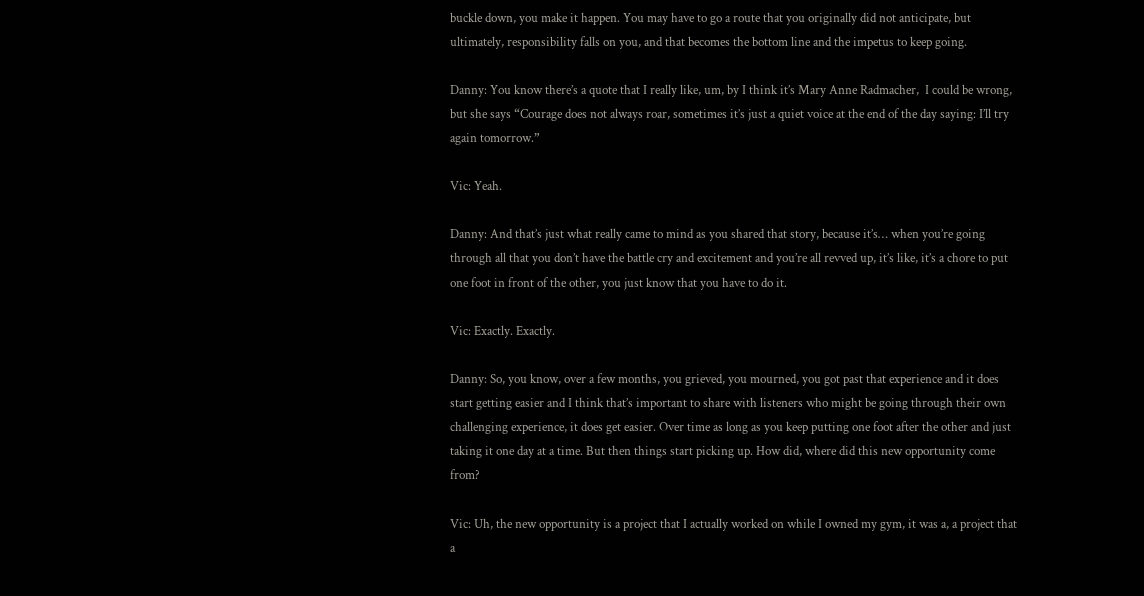buckle down, you make it happen. You may have to go a route that you originally did not anticipate, but ultimately, responsibility falls on you, and that becomes the bottom line and the impetus to keep going.

Danny: You know there’s a quote that I really like, um, by I think it’s Mary Anne Radmacher,  I could be wrong, but she says “Courage does not always roar, sometimes it’s just a quiet voice at the end of the day saying: I’ll try again tomorrow.”

Vic: Yeah.

Danny: And that’s just what really came to mind as you shared that story, because it’s… when you’re going through all that you don’t have the battle cry and excitement and you’re all revved up, it’s like, it’s a chore to put one foot in front of the other, you just know that you have to do it.

Vic: Exactly. Exactly.

Danny: So, you know, over a few months, you grieved, you mourned, you got past that experience and it does start getting easier and I think that’s important to share with listeners who might be going through their own challenging experience, it does get easier. Over time as long as you keep putting one foot after the other and just taking it one day at a time. But then things start picking up. How did, where did this new opportunity come from?

Vic: Uh, the new opportunity is a project that I actually worked on while I owned my gym, it was a, a project that a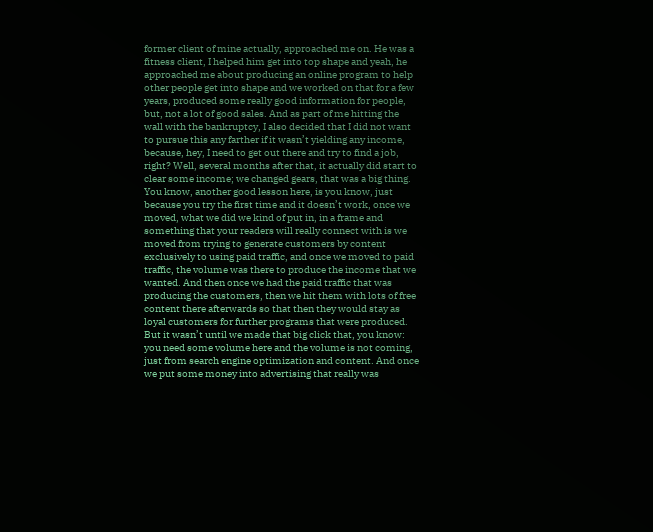former client of mine actually, approached me on. He was a fitness client, I helped him get into top shape and yeah, he approached me about producing an online program to help other people get into shape and we worked on that for a few years, produced some really good information for people, but, not a lot of good sales. And as part of me hitting the wall with the bankruptcy, I also decided that I did not want to pursue this any farther if it wasn’t yielding any income, because, hey, I need to get out there and try to find a job, right? Well, several months after that, it actually did start to clear some income; we changed gears, that was a big thing. You know, another good lesson here, is you know, just because you try the first time and it doesn’t work, once we moved, what we did we kind of put in, in a frame and something that your readers will really connect with is we moved from trying to generate customers by content exclusively to using paid traffic, and once we moved to paid traffic, the volume was there to produce the income that we wanted. And then once we had the paid traffic that was producing the customers, then we hit them with lots of free content there afterwards so that then they would stay as loyal customers for further programs that were produced. But it wasn’t until we made that big click that, you know: you need some volume here and the volume is not coming, just from search engine optimization and content. And once we put some money into advertising that really was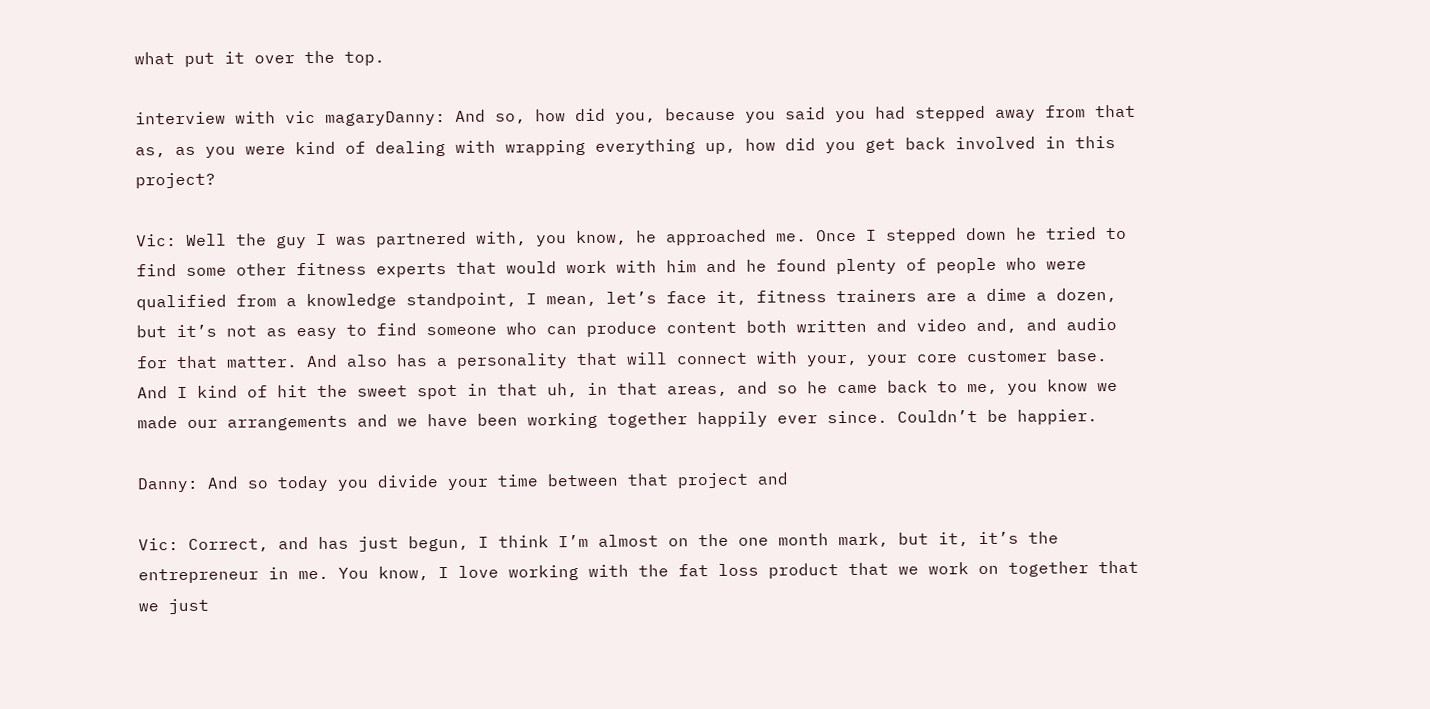what put it over the top.

interview with vic magaryDanny: And so, how did you, because you said you had stepped away from that as, as you were kind of dealing with wrapping everything up, how did you get back involved in this project?

Vic: Well the guy I was partnered with, you know, he approached me. Once I stepped down he tried to find some other fitness experts that would work with him and he found plenty of people who were qualified from a knowledge standpoint, I mean, let’s face it, fitness trainers are a dime a dozen, but it’s not as easy to find someone who can produce content both written and video and, and audio for that matter. And also has a personality that will connect with your, your core customer base. And I kind of hit the sweet spot in that uh, in that areas, and so he came back to me, you know we made our arrangements and we have been working together happily ever since. Couldn’t be happier.

Danny: And so today you divide your time between that project and

Vic: Correct, and has just begun, I think I’m almost on the one month mark, but it, it’s the entrepreneur in me. You know, I love working with the fat loss product that we work on together that we just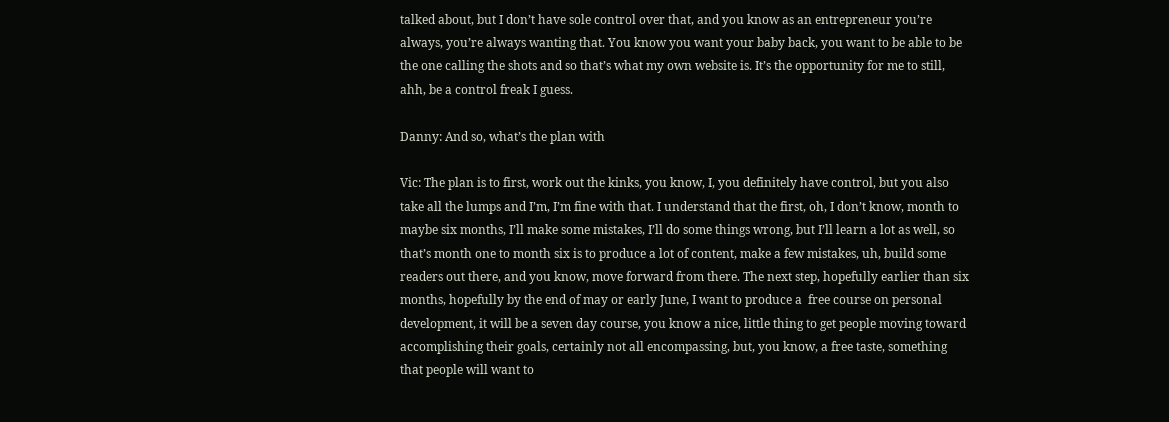talked about, but I don’t have sole control over that, and you know as an entrepreneur you’re always, you’re always wanting that. You know you want your baby back, you want to be able to be the one calling the shots and so that’s what my own website is. It’s the opportunity for me to still, ahh, be a control freak I guess.

Danny: And so, what’s the plan with

Vic: The plan is to first, work out the kinks, you know, I, you definitely have control, but you also take all the lumps and I’m, I’m fine with that. I understand that the first, oh, I don’t know, month to maybe six months, I’ll make some mistakes, I’ll do some things wrong, but I’ll learn a lot as well, so that’s month one to month six is to produce a lot of content, make a few mistakes, uh, build some readers out there, and you know, move forward from there. The next step, hopefully earlier than six months, hopefully by the end of may or early June, I want to produce a  free course on personal development, it will be a seven day course, you know a nice, little thing to get people moving toward accomplishing their goals, certainly not all encompassing, but, you know, a free taste, something that people will want to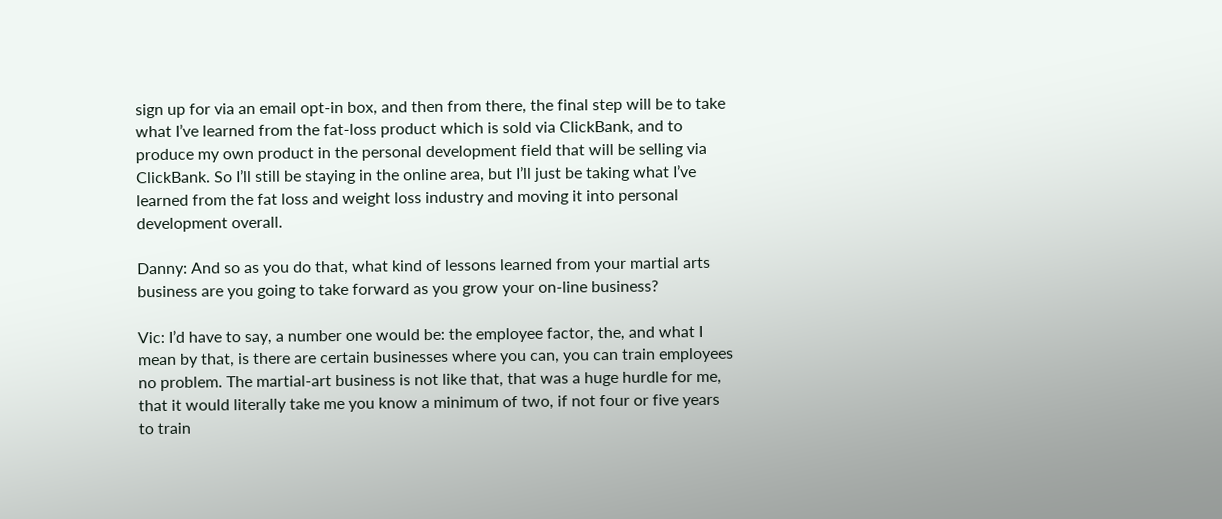sign up for via an email opt-in box, and then from there, the final step will be to take what I’ve learned from the fat-loss product which is sold via ClickBank, and to produce my own product in the personal development field that will be selling via ClickBank. So I’ll still be staying in the online area, but I’ll just be taking what I’ve learned from the fat loss and weight loss industry and moving it into personal development overall.

Danny: And so as you do that, what kind of lessons learned from your martial arts business are you going to take forward as you grow your on-line business?

Vic: I’d have to say, a number one would be: the employee factor, the, and what I mean by that, is there are certain businesses where you can, you can train employees no problem. The martial-art business is not like that, that was a huge hurdle for me, that it would literally take me you know a minimum of two, if not four or five years to train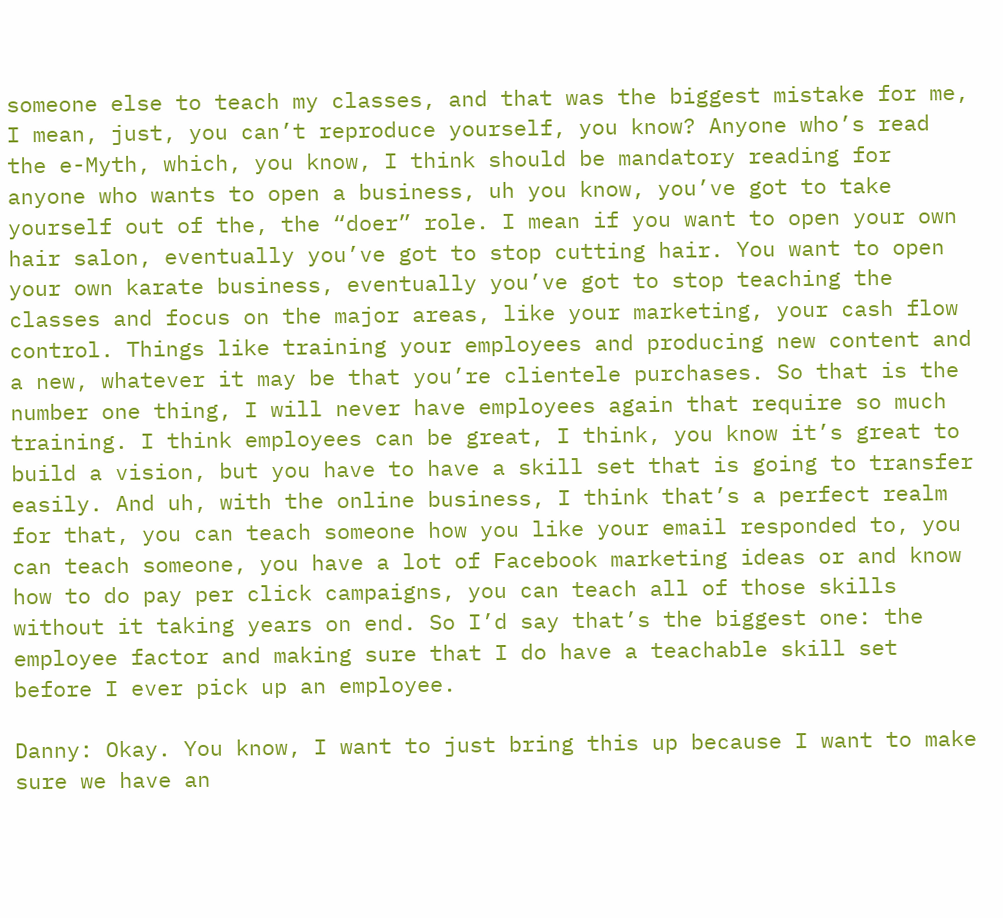someone else to teach my classes, and that was the biggest mistake for me, I mean, just, you can’t reproduce yourself, you know? Anyone who’s read the e-Myth, which, you know, I think should be mandatory reading for anyone who wants to open a business, uh you know, you’ve got to take yourself out of the, the “doer” role. I mean if you want to open your own hair salon, eventually you’ve got to stop cutting hair. You want to open your own karate business, eventually you’ve got to stop teaching the classes and focus on the major areas, like your marketing, your cash flow control. Things like training your employees and producing new content and a new, whatever it may be that you’re clientele purchases. So that is the number one thing, I will never have employees again that require so much training. I think employees can be great, I think, you know it’s great to build a vision, but you have to have a skill set that is going to transfer easily. And uh, with the online business, I think that’s a perfect realm for that, you can teach someone how you like your email responded to, you can teach someone, you have a lot of Facebook marketing ideas or and know how to do pay per click campaigns, you can teach all of those skills without it taking years on end. So I’d say that’s the biggest one: the employee factor and making sure that I do have a teachable skill set before I ever pick up an employee.

Danny: Okay. You know, I want to just bring this up because I want to make sure we have an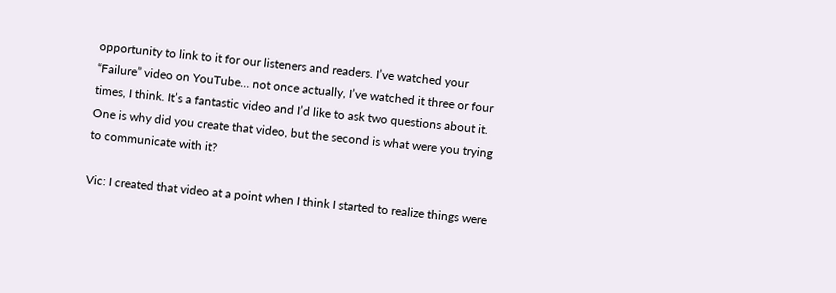opportunity to link to it for our listeners and readers. I’ve watched your “Failure” video on YouTube… not once actually, I’ve watched it three or four times, I think. It’s a fantastic video and I’d like to ask two questions about it. One is why did you create that video, but the second is what were you trying to communicate with it?

Vic: I created that video at a point when I think I started to realize things were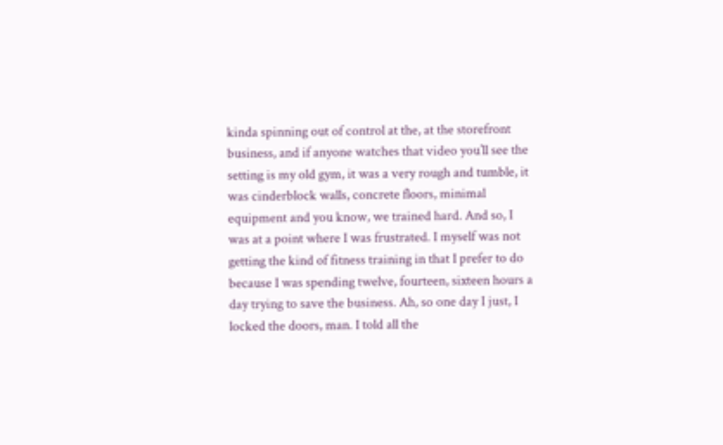kinda spinning out of control at the, at the storefront business, and if anyone watches that video you’ll see the setting is my old gym, it was a very rough and tumble, it was cinderblock walls, concrete floors, minimal equipment and you know, we trained hard. And so, I was at a point where I was frustrated. I myself was not getting the kind of fitness training in that I prefer to do because I was spending twelve, fourteen, sixteen hours a day trying to save the business. Ah, so one day I just, I locked the doors, man. I told all the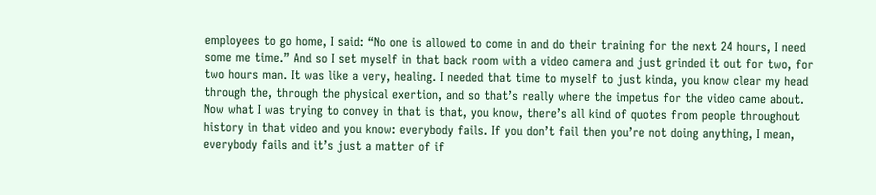employees to go home, I said: “No one is allowed to come in and do their training for the next 24 hours, I need some me time.” And so I set myself in that back room with a video camera and just grinded it out for two, for two hours man. It was like a very, healing. I needed that time to myself to just kinda, you know clear my head through the, through the physical exertion, and so that’s really where the impetus for the video came about. Now what I was trying to convey in that is that, you know, there’s all kind of quotes from people throughout history in that video and you know: everybody fails. If you don’t fail then you’re not doing anything, I mean, everybody fails and it’s just a matter of if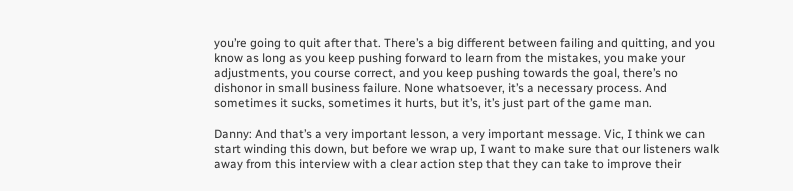you’re going to quit after that. There’s a big different between failing and quitting, and you know as long as you keep pushing forward to learn from the mistakes, you make your adjustments, you course correct, and you keep pushing towards the goal, there’s no dishonor in small business failure. None whatsoever, it’s a necessary process. And sometimes it sucks, sometimes it hurts, but it’s, it’s just part of the game man.

Danny: And that’s a very important lesson, a very important message. Vic, I think we can start winding this down, but before we wrap up, I want to make sure that our listeners walk away from this interview with a clear action step that they can take to improve their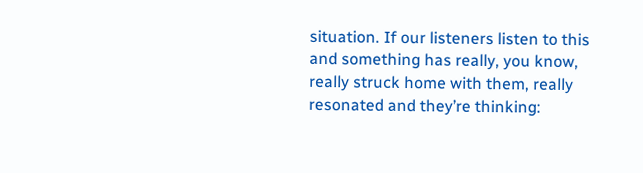situation. If our listeners listen to this and something has really, you know, really struck home with them, really resonated and they’re thinking: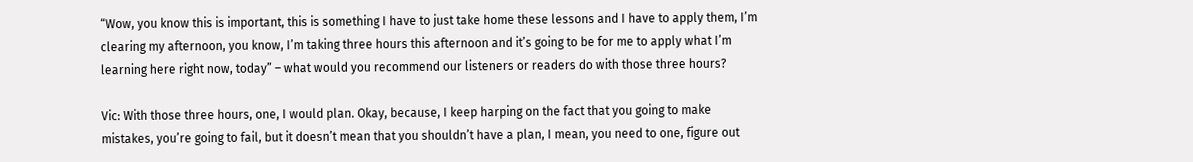“Wow, you know this is important, this is something I have to just take home these lessons and I have to apply them, I’m clearing my afternoon, you know, I’m taking three hours this afternoon and it’s going to be for me to apply what I’m learning here right now, today” – what would you recommend our listeners or readers do with those three hours?

Vic: With those three hours, one, I would plan. Okay, because, I keep harping on the fact that you going to make mistakes, you’re going to fail, but it doesn’t mean that you shouldn’t have a plan, I mean, you need to one, figure out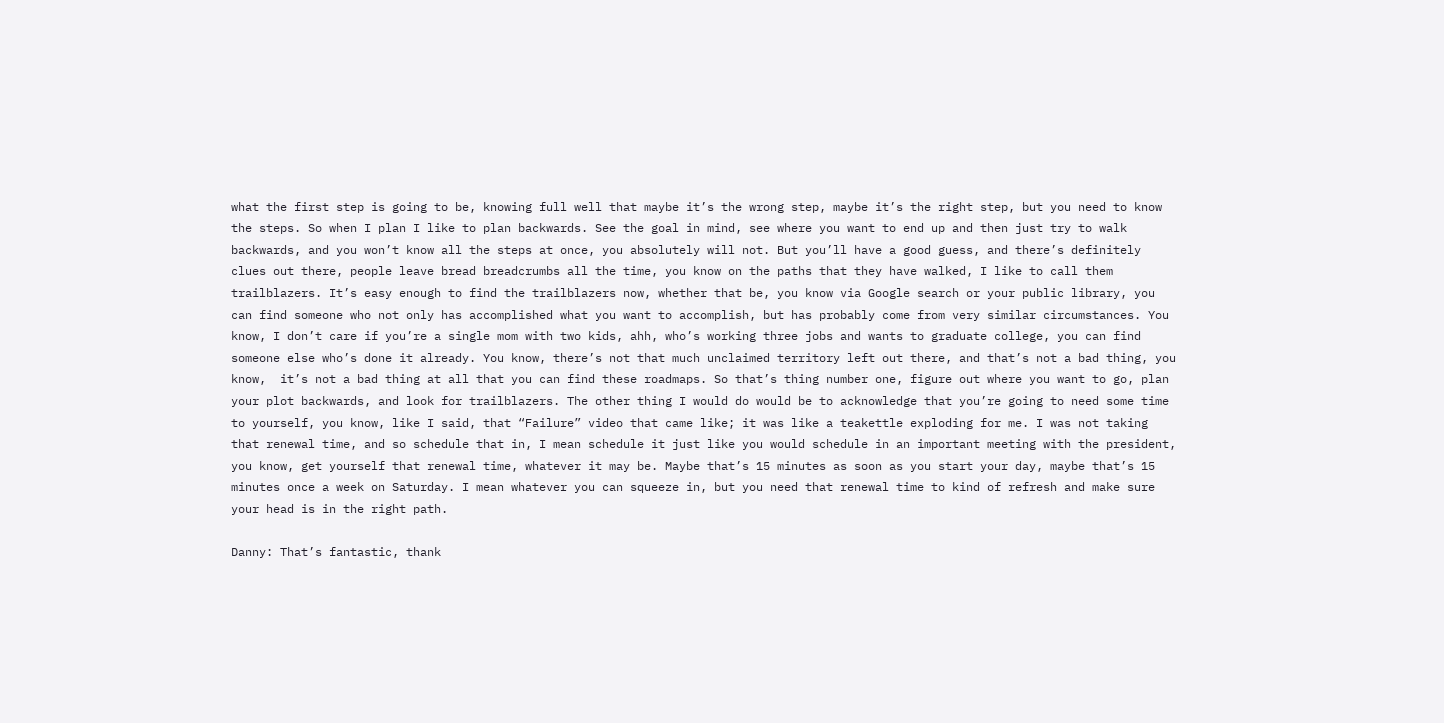what the first step is going to be, knowing full well that maybe it’s the wrong step, maybe it’s the right step, but you need to know the steps. So when I plan I like to plan backwards. See the goal in mind, see where you want to end up and then just try to walk backwards, and you won’t know all the steps at once, you absolutely will not. But you’ll have a good guess, and there’s definitely clues out there, people leave bread breadcrumbs all the time, you know on the paths that they have walked, I like to call them trailblazers. It’s easy enough to find the trailblazers now, whether that be, you know via Google search or your public library, you can find someone who not only has accomplished what you want to accomplish, but has probably come from very similar circumstances. You know, I don’t care if you’re a single mom with two kids, ahh, who’s working three jobs and wants to graduate college, you can find someone else who’s done it already. You know, there’s not that much unclaimed territory left out there, and that’s not a bad thing, you know,  it’s not a bad thing at all that you can find these roadmaps. So that’s thing number one, figure out where you want to go, plan your plot backwards, and look for trailblazers. The other thing I would do would be to acknowledge that you’re going to need some time to yourself, you know, like I said, that “Failure” video that came like; it was like a teakettle exploding for me. I was not taking that renewal time, and so schedule that in, I mean schedule it just like you would schedule in an important meeting with the president, you know, get yourself that renewal time, whatever it may be. Maybe that’s 15 minutes as soon as you start your day, maybe that’s 15 minutes once a week on Saturday. I mean whatever you can squeeze in, but you need that renewal time to kind of refresh and make sure your head is in the right path.

Danny: That’s fantastic, thank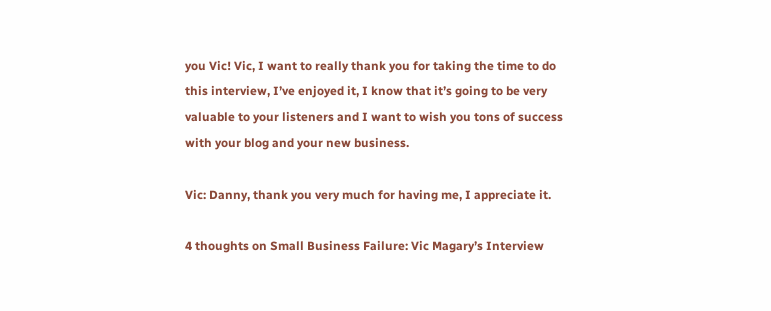you Vic! Vic, I want to really thank you for taking the time to do this interview, I’ve enjoyed it, I know that it’s going to be very valuable to your listeners and I want to wish you tons of success with your blog and your new business.

Vic: Danny, thank you very much for having me, I appreciate it.

4 thoughts on Small Business Failure: Vic Magary’s Interview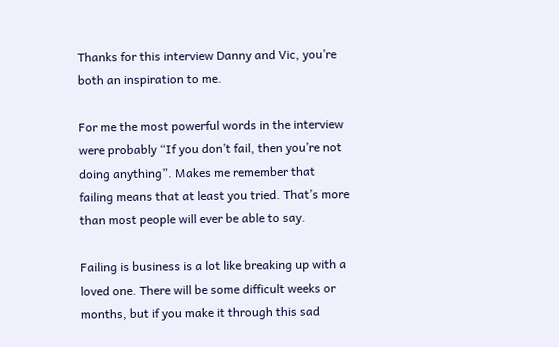Thanks for this interview Danny and Vic, you’re both an inspiration to me.

For me the most powerful words in the interview were probably “If you don’t fail, then you’re not doing anything”. Makes me remember that failing means that at least you tried. That’s more than most people will ever be able to say.

Failing is business is a lot like breaking up with a loved one. There will be some difficult weeks or months, but if you make it through this sad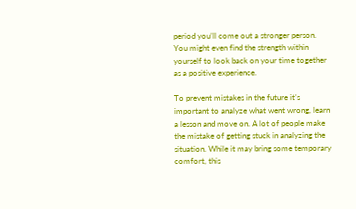period you’ll come out a stronger person. You might even find the strength within yourself to look back on your time together as a positive experience.

To prevent mistakes in the future it’s important to analyze what went wrong, learn a lesson and move on. A lot of people make the mistake of getting stuck in analyzing the situation. While it may bring some temporary comfort, this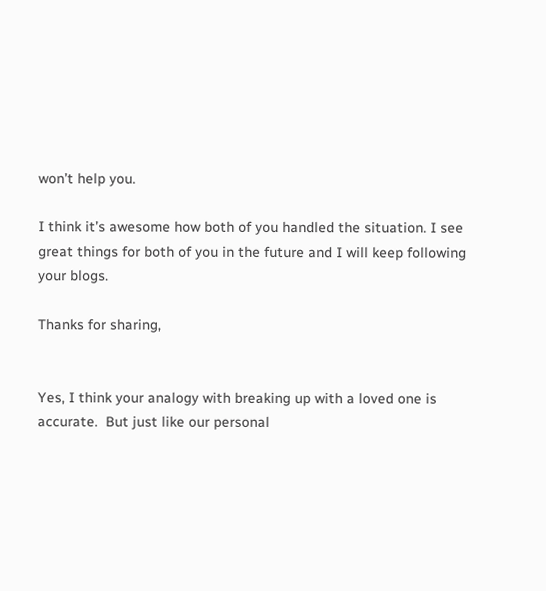won’t help you.

I think it’s awesome how both of you handled the situation. I see great things for both of you in the future and I will keep following your blogs.

Thanks for sharing,


Yes, I think your analogy with breaking up with a loved one is accurate.  But just like our personal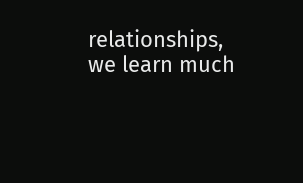relationships, we learn much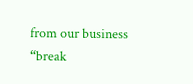from our business “break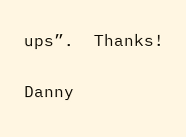ups”.  Thanks!

Danny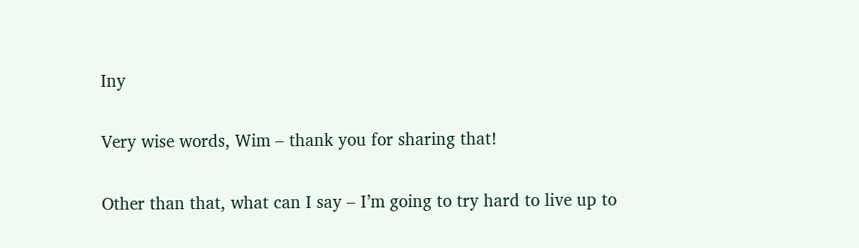Iny

Very wise words, Wim – thank you for sharing that!

Other than that, what can I say – I’m going to try hard to live up to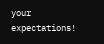your expectations!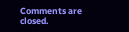Comments are closed.